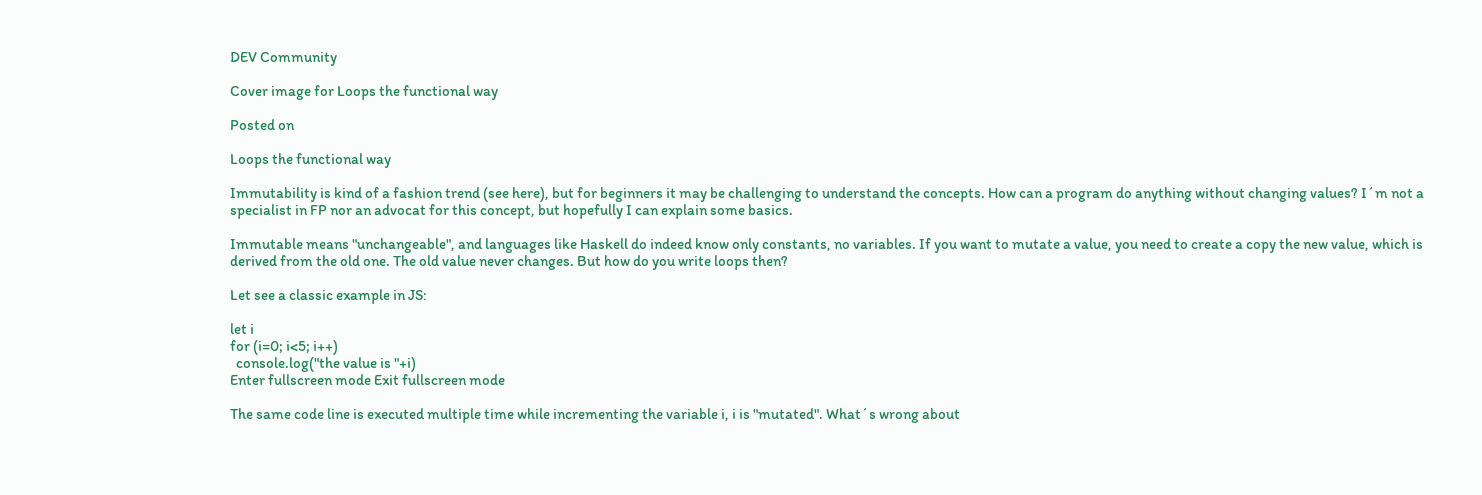DEV Community

Cover image for Loops the functional way

Posted on

Loops the functional way

Immutability is kind of a fashion trend (see here), but for beginners it may be challenging to understand the concepts. How can a program do anything without changing values? I´m not a specialist in FP nor an advocat for this concept, but hopefully I can explain some basics.

Immutable means "unchangeable", and languages like Haskell do indeed know only constants, no variables. If you want to mutate a value, you need to create a copy the new value, which is derived from the old one. The old value never changes. But how do you write loops then?

Let see a classic example in JS:

let i
for (i=0; i<5; i++)
  console.log("the value is "+i)
Enter fullscreen mode Exit fullscreen mode

The same code line is executed multiple time while incrementing the variable i, i is "mutated". What´s wrong about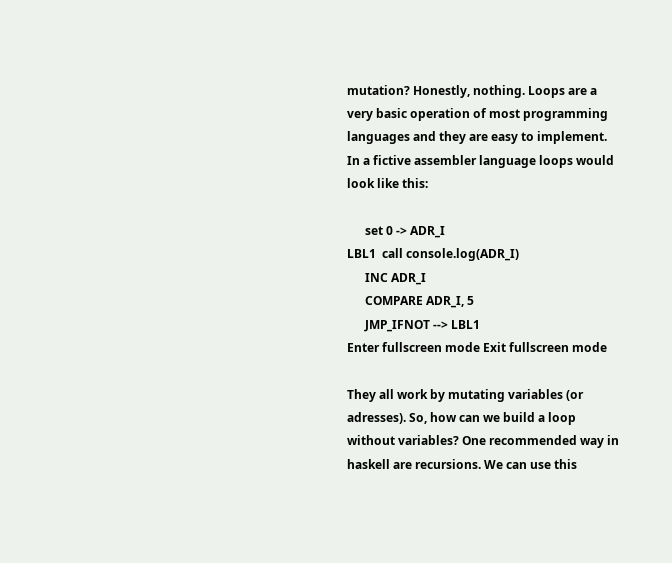mutation? Honestly, nothing. Loops are a very basic operation of most programming languages and they are easy to implement. In a fictive assembler language loops would look like this:

      set 0 -> ADR_I
LBL1  call console.log(ADR_I)
      INC ADR_I
      COMPARE ADR_I, 5
      JMP_IFNOT --> LBL1
Enter fullscreen mode Exit fullscreen mode

They all work by mutating variables (or adresses). So, how can we build a loop without variables? One recommended way in haskell are recursions. We can use this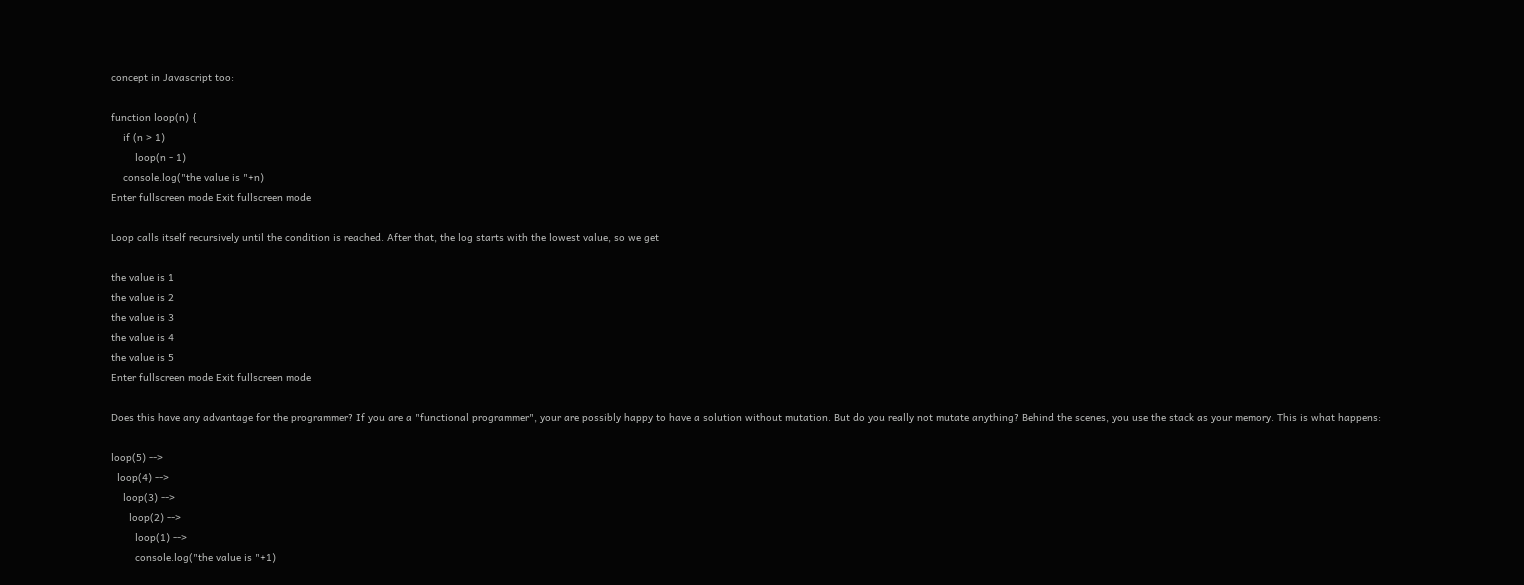concept in Javascript too:

function loop(n) {
    if (n > 1)
        loop(n - 1)
    console.log("the value is "+n)
Enter fullscreen mode Exit fullscreen mode

Loop calls itself recursively until the condition is reached. After that, the log starts with the lowest value, so we get

the value is 1
the value is 2
the value is 3
the value is 4
the value is 5
Enter fullscreen mode Exit fullscreen mode

Does this have any advantage for the programmer? If you are a "functional programmer", your are possibly happy to have a solution without mutation. But do you really not mutate anything? Behind the scenes, you use the stack as your memory. This is what happens:

loop(5) -->
  loop(4) -->
    loop(3) -->
      loop(2) -->
        loop(1) -->
        console.log("the value is "+1)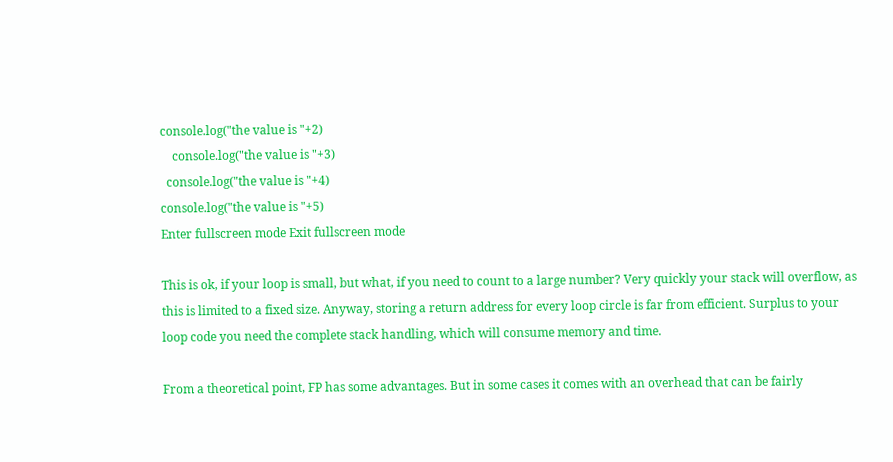console.log("the value is "+2)
    console.log("the value is "+3)
  console.log("the value is "+4)
console.log("the value is "+5)
Enter fullscreen mode Exit fullscreen mode

This is ok, if your loop is small, but what, if you need to count to a large number? Very quickly your stack will overflow, as this is limited to a fixed size. Anyway, storing a return address for every loop circle is far from efficient. Surplus to your loop code you need the complete stack handling, which will consume memory and time.

From a theoretical point, FP has some advantages. But in some cases it comes with an overhead that can be fairly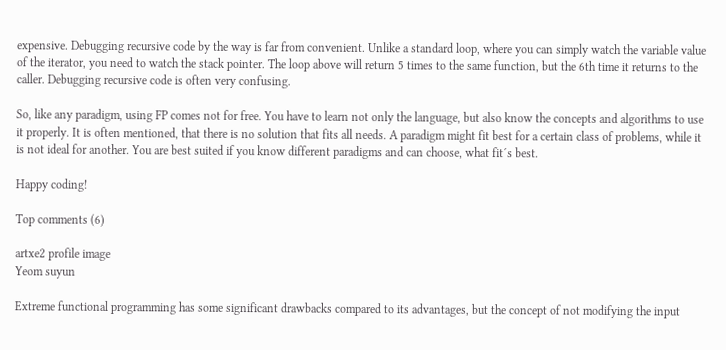expensive. Debugging recursive code by the way is far from convenient. Unlike a standard loop, where you can simply watch the variable value of the iterator, you need to watch the stack pointer. The loop above will return 5 times to the same function, but the 6th time it returns to the caller. Debugging recursive code is often very confusing.

So, like any paradigm, using FP comes not for free. You have to learn not only the language, but also know the concepts and algorithms to use it properly. It is often mentioned, that there is no solution that fits all needs. A paradigm might fit best for a certain class of problems, while it is not ideal for another. You are best suited if you know different paradigms and can choose, what fit´s best.

Happy coding!

Top comments (6)

artxe2 profile image
Yeom suyun

Extreme functional programming has some significant drawbacks compared to its advantages, but the concept of not modifying the input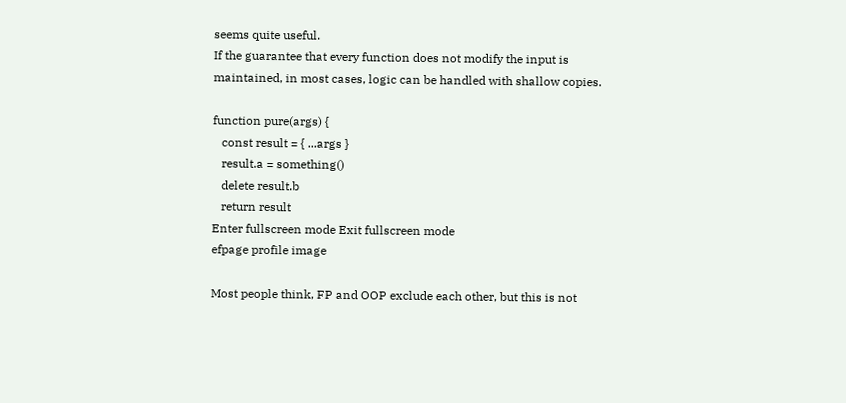seems quite useful.
If the guarantee that every function does not modify the input is maintained, in most cases, logic can be handled with shallow copies.

function pure(args) {
   const result = { ...args }
   result.a = something()
   delete result.b
   return result
Enter fullscreen mode Exit fullscreen mode
efpage profile image

Most people think, FP and OOP exclude each other, but this is not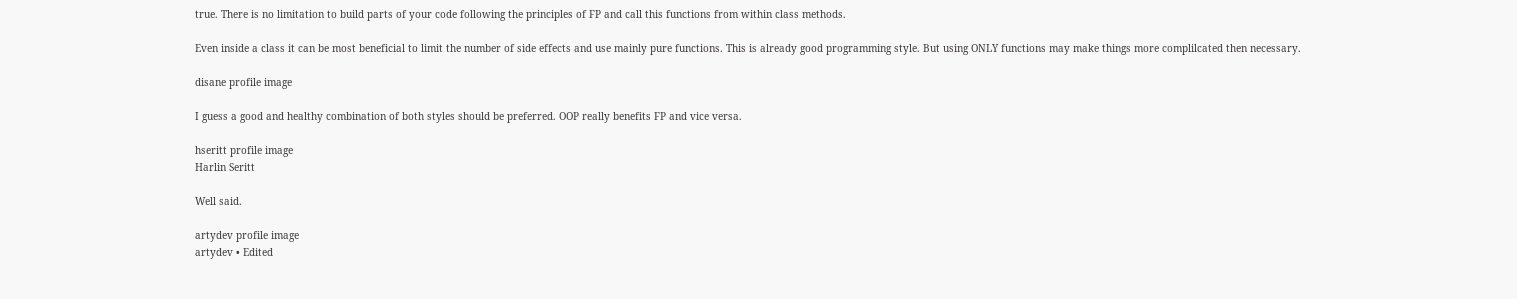true. There is no limitation to build parts of your code following the principles of FP and call this functions from within class methods.

Even inside a class it can be most beneficial to limit the number of side effects and use mainly pure functions. This is already good programming style. But using ONLY functions may make things more complilcated then necessary.

disane profile image

I guess a good and healthy combination of both styles should be preferred. OOP really benefits FP and vice versa.

hseritt profile image
Harlin Seritt

Well said.

artydev profile image
artydev • Edited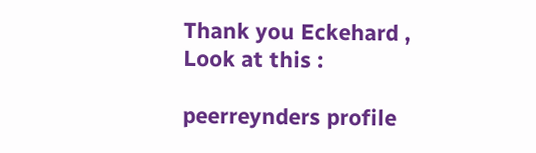Thank you Eckehard ,
Look at this :

peerreynders profile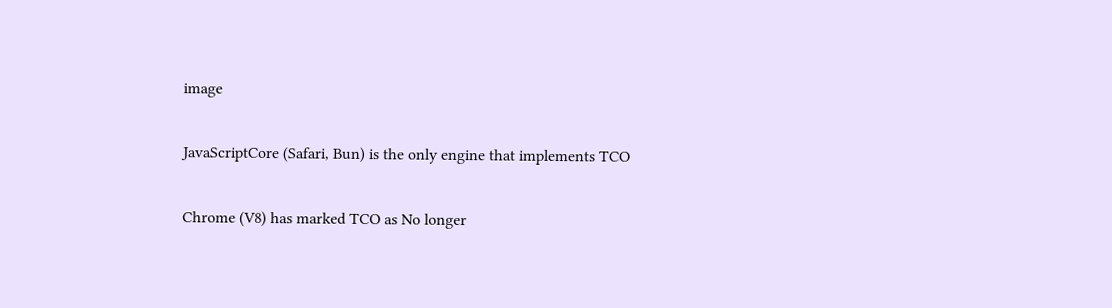image

JavaScriptCore (Safari, Bun) is the only engine that implements TCO

Chrome (V8) has marked TCO as No longer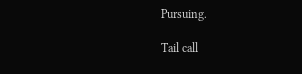Pursuing.

Tail call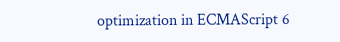optimization in ECMAScript 6